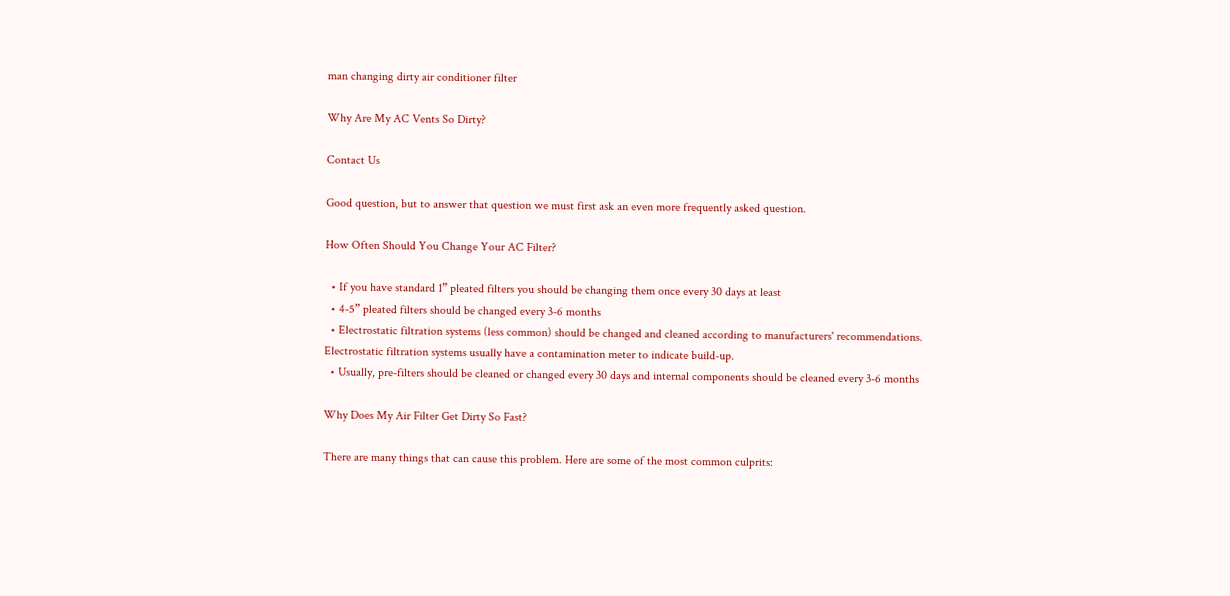man changing dirty air conditioner filter

Why Are My AC Vents So Dirty?

Contact Us

Good question, but to answer that question we must first ask an even more frequently asked question.

How Often Should You Change Your AC Filter?

  • If you have standard 1” pleated filters you should be changing them once every 30 days at least
  • 4-5” pleated filters should be changed every 3-6 months
  • Electrostatic filtration systems (less common) should be changed and cleaned according to manufacturers' recommendations. Electrostatic filtration systems usually have a contamination meter to indicate build-up.
  • Usually, pre-filters should be cleaned or changed every 30 days and internal components should be cleaned every 3-6 months

Why Does My Air Filter Get Dirty So Fast?

There are many things that can cause this problem. Here are some of the most common culprits: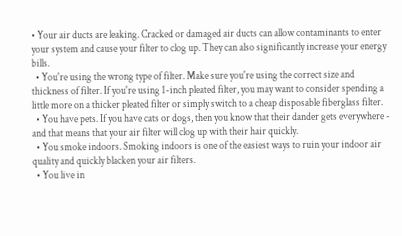• Your air ducts are leaking. Cracked or damaged air ducts can allow contaminants to enter your system and cause your filter to clog up. They can also significantly increase your energy bills.
  • You're using the wrong type of filter. Make sure you're using the correct size and thickness of filter. If you're using 1-inch pleated filter, you may want to consider spending a little more on a thicker pleated filter or simply switch to a cheap disposable fiberglass filter.
  • You have pets. If you have cats or dogs, then you know that their dander gets everywhere - and that means that your air filter will clog up with their hair quickly.
  • You smoke indoors. Smoking indoors is one of the easiest ways to ruin your indoor air quality and quickly blacken your air filters.
  • You live in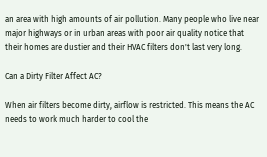an area with high amounts of air pollution. Many people who live near major highways or in urban areas with poor air quality notice that their homes are dustier and their HVAC filters don't last very long.

Can a Dirty Filter Affect AC?

When air filters become dirty, airflow is restricted. This means the AC needs to work much harder to cool the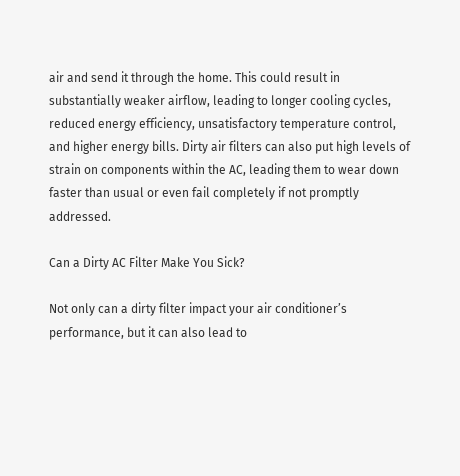air and send it through the home. This could result in substantially weaker airflow, leading to longer cooling cycles, reduced energy efficiency, unsatisfactory temperature control, and higher energy bills. Dirty air filters can also put high levels of strain on components within the AC, leading them to wear down faster than usual or even fail completely if not promptly addressed.

Can a Dirty AC Filter Make You Sick?

Not only can a dirty filter impact your air conditioner’s performance, but it can also lead to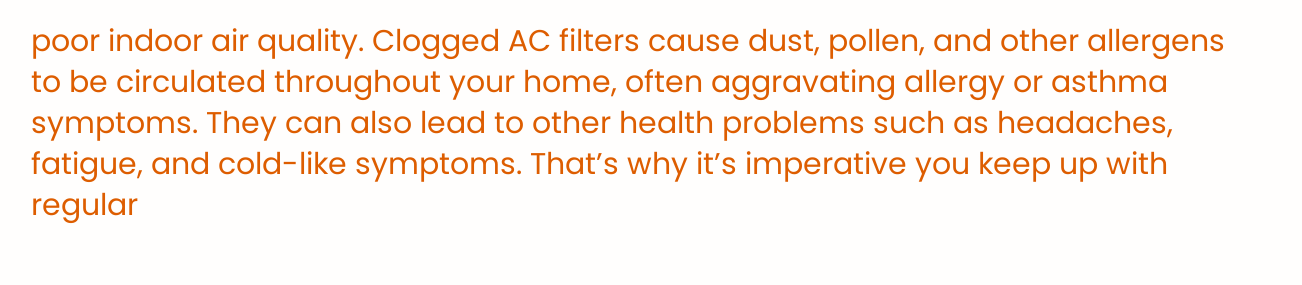poor indoor air quality. Clogged AC filters cause dust, pollen, and other allergens to be circulated throughout your home, often aggravating allergy or asthma symptoms. They can also lead to other health problems such as headaches, fatigue, and cold-like symptoms. That’s why it’s imperative you keep up with regular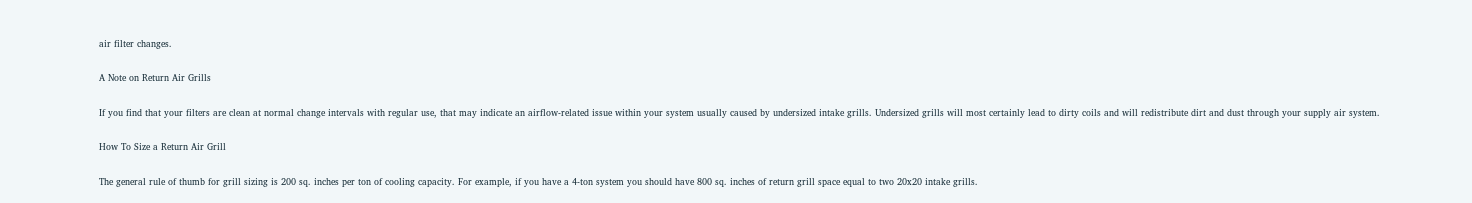air filter changes.

A Note on Return Air Grills

If you find that your filters are clean at normal change intervals with regular use, that may indicate an airflow-related issue within your system usually caused by undersized intake grills. Undersized grills will most certainly lead to dirty coils and will redistribute dirt and dust through your supply air system.

How To Size a Return Air Grill

The general rule of thumb for grill sizing is 200 sq. inches per ton of cooling capacity. For example, if you have a 4-ton system you should have 800 sq. inches of return grill space equal to two 20x20 intake grills.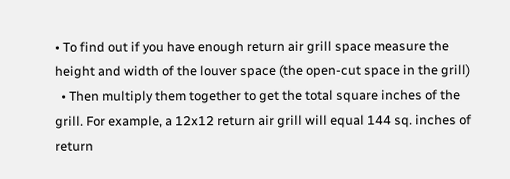• To find out if you have enough return air grill space measure the height and width of the louver space (the open-cut space in the grill)
  • Then multiply them together to get the total square inches of the grill. For example, a 12x12 return air grill will equal 144 sq. inches of return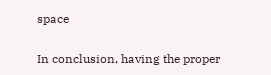space

In conclusion, having the proper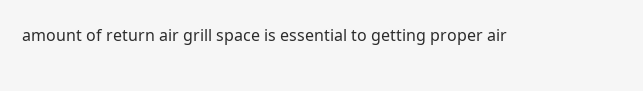amount of return air grill space is essential to getting proper air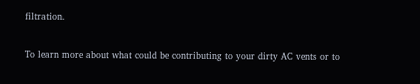filtration.

To learn more about what could be contributing to your dirty AC vents or to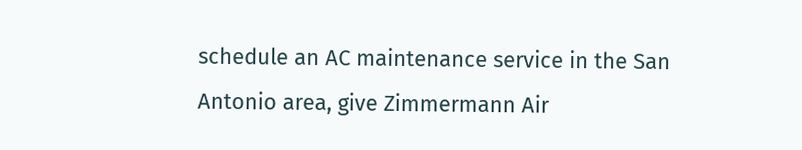schedule an AC maintenance service in the San Antonio area, give Zimmermann Air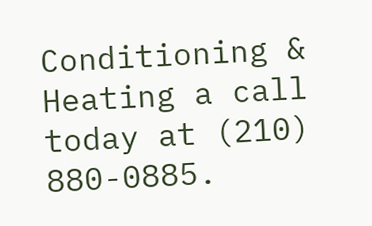Conditioning & Heating a call today at (210) 880-0885.